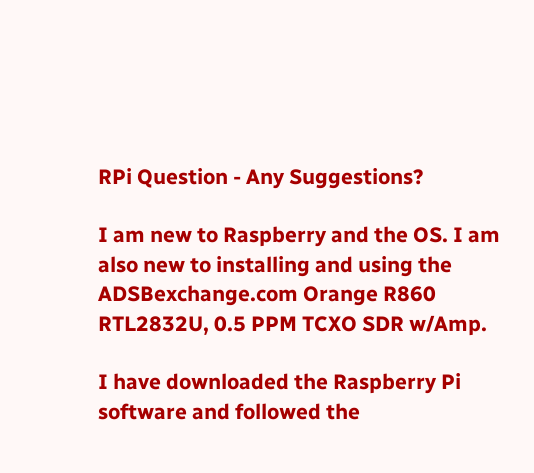RPi Question - Any Suggestions?

I am new to Raspberry and the OS. I am also new to installing and using the ADSBexchange.com Orange R860 RTL2832U, 0.5 PPM TCXO SDR w/Amp.

I have downloaded the Raspberry Pi software and followed the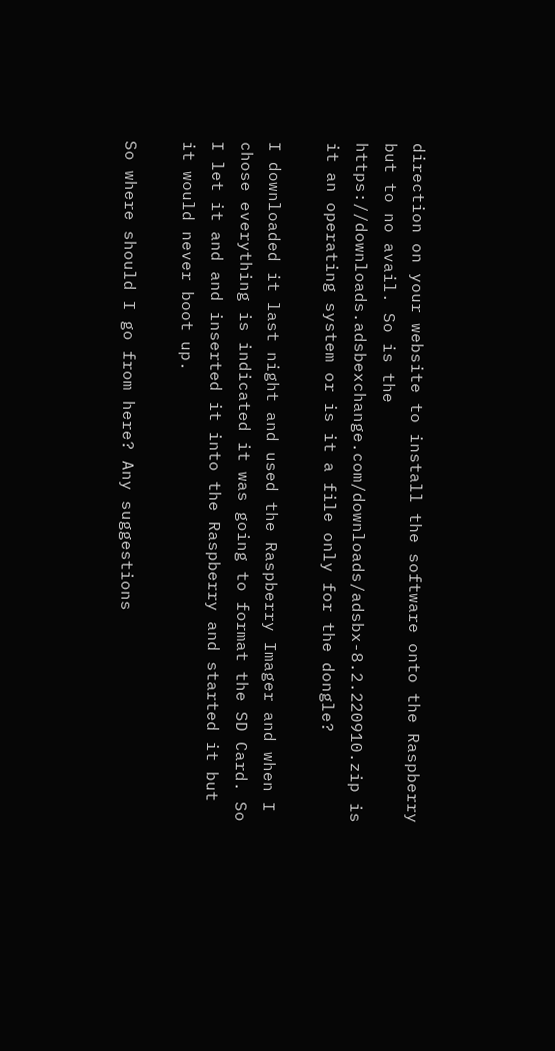direction on your website to install the software onto the Raspberry but to no avail. So is the https://downloads.adsbexchange.com/downloads/adsbx-8.2.220910.zip is it an operating system or is it a file only for the dongle?

I downloaded it last night and used the Raspberry Imager and when I chose everything is indicated it was going to format the SD Card. So I let it and and inserted it into the Raspberry and started it but it would never boot up.

So where should I go from here? Any suggestions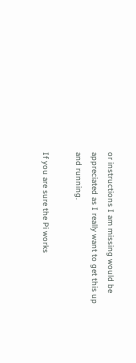or instructions I am missing would be appreciated as I really want to get this up and running.

If you are sure the Pi works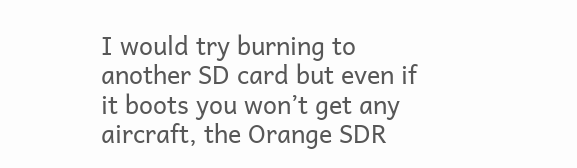I would try burning to another SD card but even if it boots you won’t get any aircraft, the Orange SDR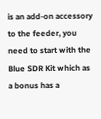is an add-on accessory to the feeder, you need to start with the Blue SDR Kit which as a bonus has a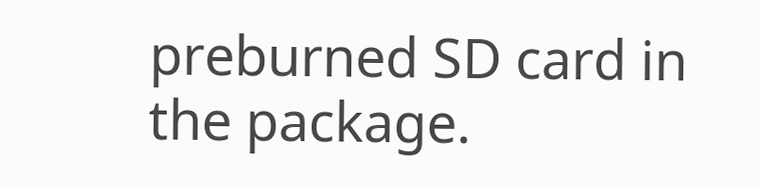preburned SD card in the package.